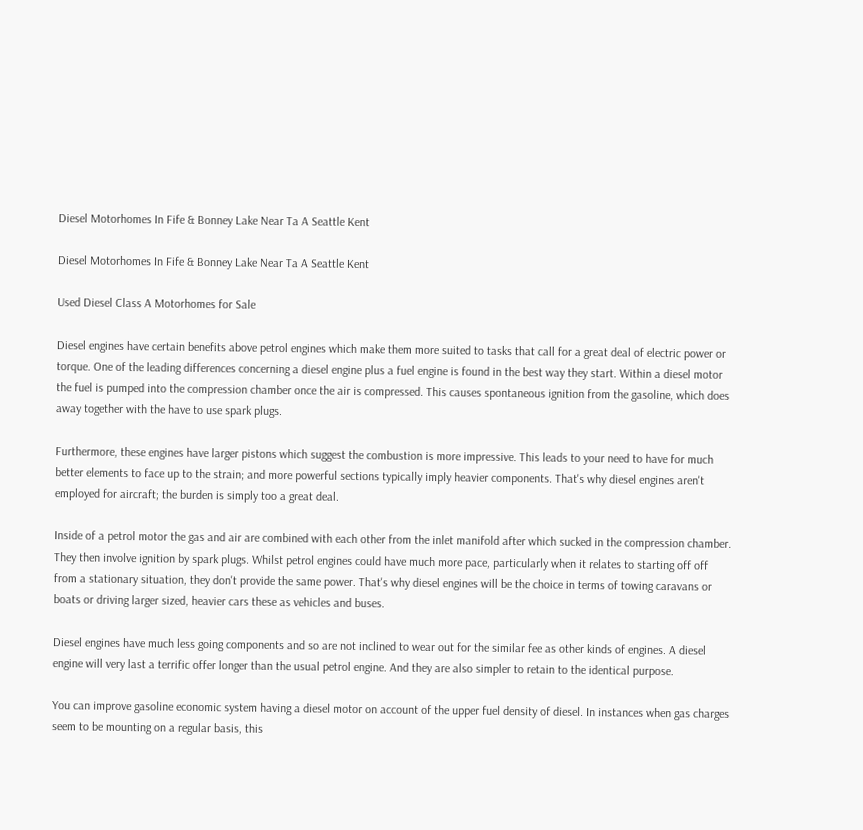Diesel Motorhomes In Fife & Bonney Lake Near Ta A Seattle Kent

Diesel Motorhomes In Fife & Bonney Lake Near Ta A Seattle Kent

Used Diesel Class A Motorhomes for Sale

Diesel engines have certain benefits above petrol engines which make them more suited to tasks that call for a great deal of electric power or torque. One of the leading differences concerning a diesel engine plus a fuel engine is found in the best way they start. Within a diesel motor the fuel is pumped into the compression chamber once the air is compressed. This causes spontaneous ignition from the gasoline, which does away together with the have to use spark plugs.

Furthermore, these engines have larger pistons which suggest the combustion is more impressive. This leads to your need to have for much better elements to face up to the strain; and more powerful sections typically imply heavier components. That's why diesel engines aren't employed for aircraft; the burden is simply too a great deal.

Inside of a petrol motor the gas and air are combined with each other from the inlet manifold after which sucked in the compression chamber. They then involve ignition by spark plugs. Whilst petrol engines could have much more pace, particularly when it relates to starting off off from a stationary situation, they don't provide the same power. That's why diesel engines will be the choice in terms of towing caravans or boats or driving larger sized, heavier cars these as vehicles and buses.

Diesel engines have much less going components and so are not inclined to wear out for the similar fee as other kinds of engines. A diesel engine will very last a terrific offer longer than the usual petrol engine. And they are also simpler to retain to the identical purpose.

You can improve gasoline economic system having a diesel motor on account of the upper fuel density of diesel. In instances when gas charges seem to be mounting on a regular basis, this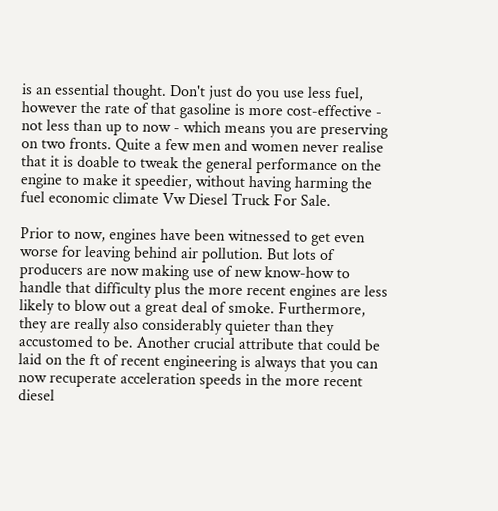is an essential thought. Don't just do you use less fuel, however the rate of that gasoline is more cost-effective - not less than up to now - which means you are preserving on two fronts. Quite a few men and women never realise that it is doable to tweak the general performance on the engine to make it speedier, without having harming the fuel economic climate Vw Diesel Truck For Sale.

Prior to now, engines have been witnessed to get even worse for leaving behind air pollution. But lots of producers are now making use of new know-how to handle that difficulty plus the more recent engines are less likely to blow out a great deal of smoke. Furthermore, they are really also considerably quieter than they accustomed to be. Another crucial attribute that could be laid on the ft of recent engineering is always that you can now recuperate acceleration speeds in the more recent diesel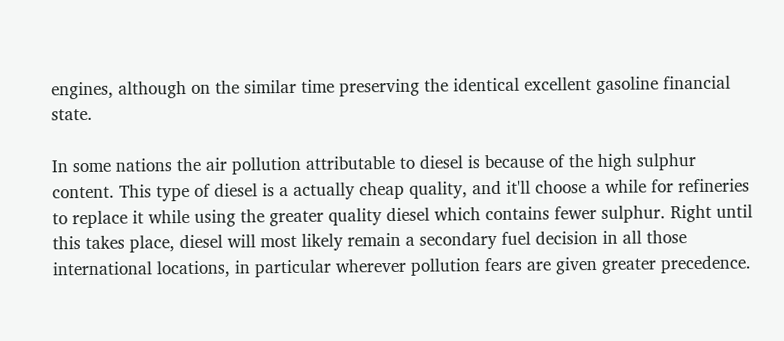engines, although on the similar time preserving the identical excellent gasoline financial state.

In some nations the air pollution attributable to diesel is because of the high sulphur content. This type of diesel is a actually cheap quality, and it'll choose a while for refineries to replace it while using the greater quality diesel which contains fewer sulphur. Right until this takes place, diesel will most likely remain a secondary fuel decision in all those international locations, in particular wherever pollution fears are given greater precedence.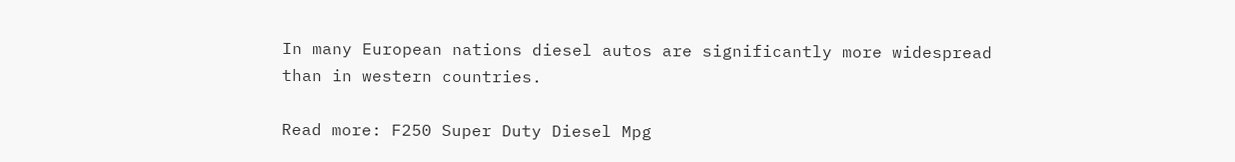In many European nations diesel autos are significantly more widespread than in western countries.

Read more: F250 Super Duty Diesel Mpg